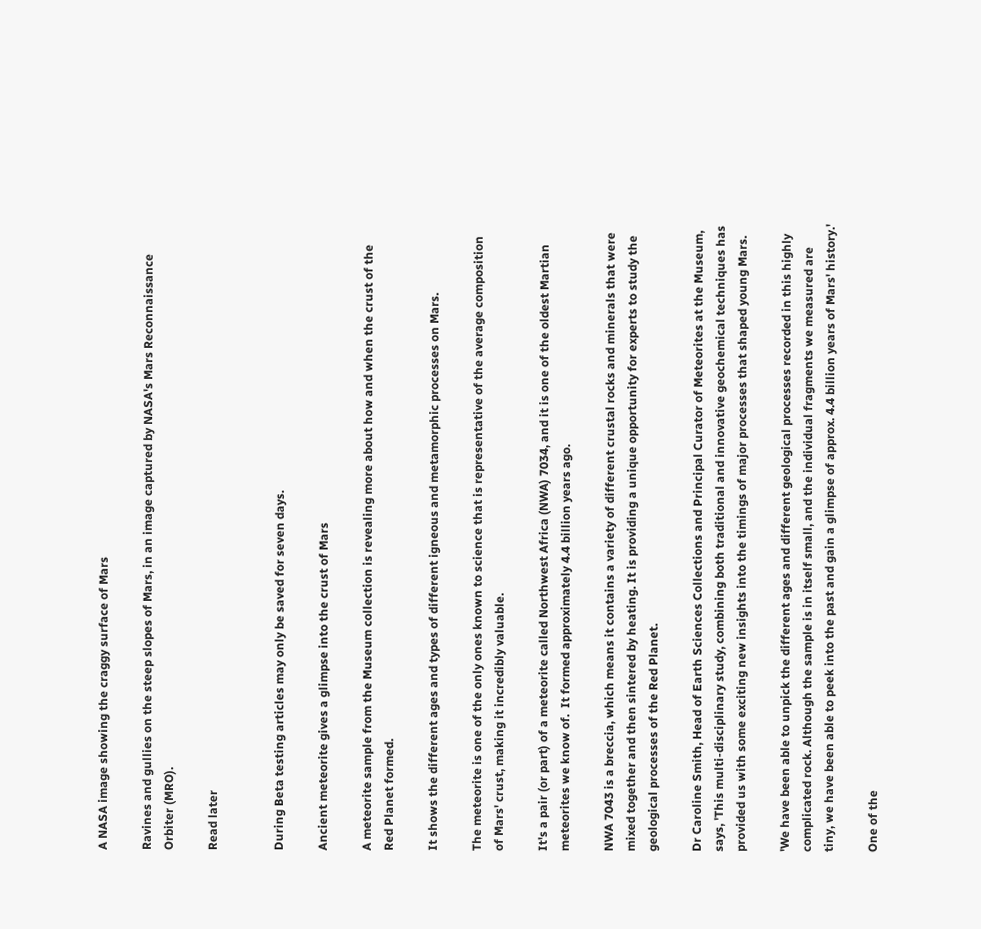A NASA image showing the craggy surface of Mars

Ravines and gullies on the steep slopes of Mars, in an image captured by NASA's Mars Reconnaissance Orbiter (MRO).

Read later


During Beta testing articles may only be saved for seven days.

Ancient meteorite gives a glimpse into the crust of Mars

A meteorite sample from the Museum collection is revealing more about how and when the crust of the Red Planet formed.

It shows the different ages and types of different igneous and metamorphic processes on Mars.

The meteorite is one of the only ones known to science that is representative of the average composition of Mars' crust, making it incredibly valuable.

It's a pair (or part) of a meteorite called Northwest Africa (NWA) 7034, and it is one of the oldest Martian meteorites we know of.  It formed approximately 4.4 billion years ago.

NWA 7043 is a breccia, which means it contains a variety of different crustal rocks and minerals that were mixed together and then sintered by heating. It is providing a unique opportunity for experts to study the geological processes of the Red Planet.

Dr Caroline Smith, Head of Earth Sciences Collections and Principal Curator of Meteorites at the Museum, says, 'This multi-disciplinary study, combining both traditional and innovative geochemical techniques has provided us with some exciting new insights into the timings of major processes that shaped young Mars.

'We have been able to unpick the different ages and different geological processes recorded in this highly complicated rock. Although the sample is in itself small, and the individual fragments we measured are tiny, we have been able to peek into the past and gain a glimpse of approx. 4.4 billion years of Mars' history.'

One of the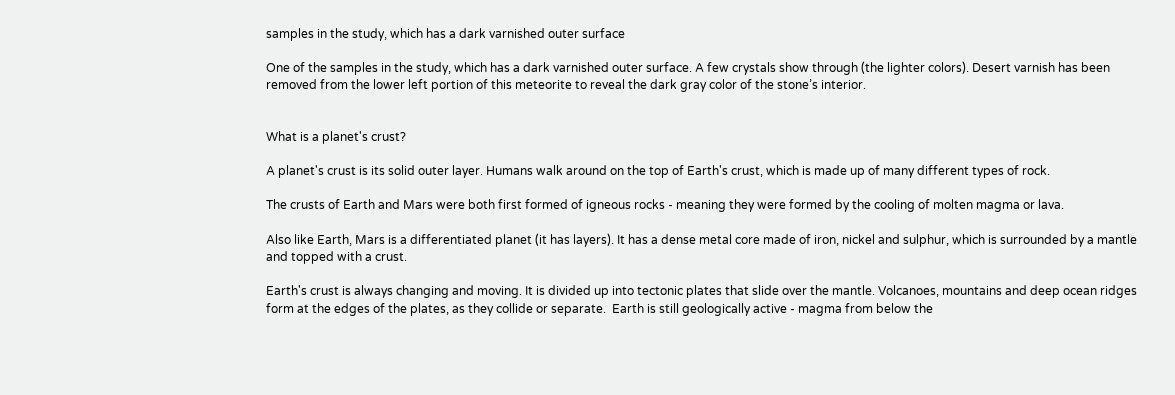samples in the study, which has a dark varnished outer surface

One of the samples in the study, which has a dark varnished outer surface. A few crystals show through (the lighter colors). Desert varnish has been removed from the lower left portion of this meteorite to reveal the dark gray color of the stone’s interior.


What is a planet's crust?

A planet's crust is its solid outer layer. Humans walk around on the top of Earth's crust, which is made up of many different types of rock.

The crusts of Earth and Mars were both first formed of igneous rocks - meaning they were formed by the cooling of molten magma or lava.

Also like Earth, Mars is a differentiated planet (it has layers). It has a dense metal core made of iron, nickel and sulphur, which is surrounded by a mantle and topped with a crust.

Earth's crust is always changing and moving. It is divided up into tectonic plates that slide over the mantle. Volcanoes, mountains and deep ocean ridges form at the edges of the plates, as they collide or separate.  Earth is still geologically active - magma from below the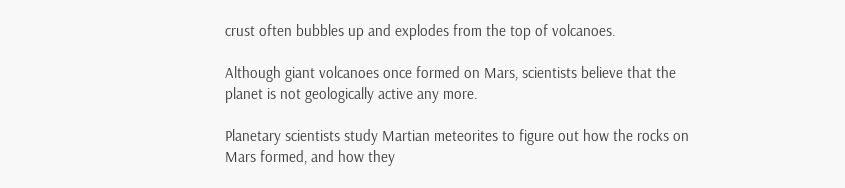crust often bubbles up and explodes from the top of volcanoes.

Although giant volcanoes once formed on Mars, scientists believe that the planet is not geologically active any more.

Planetary scientists study Martian meteorites to figure out how the rocks on Mars formed, and how they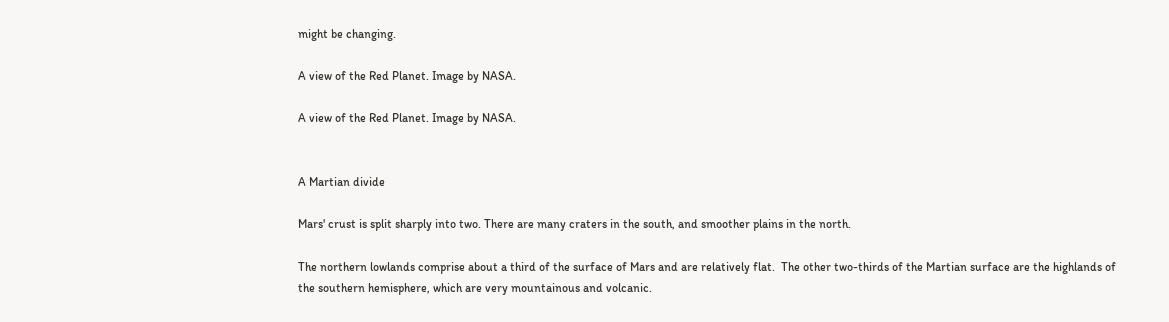might be changing.

A view of the Red Planet. Image by NASA.

A view of the Red Planet. Image by NASA.


A Martian divide

Mars' crust is split sharply into two. There are many craters in the south, and smoother plains in the north.

The northern lowlands comprise about a third of the surface of Mars and are relatively flat.  The other two-thirds of the Martian surface are the highlands of the southern hemisphere, which are very mountainous and volcanic.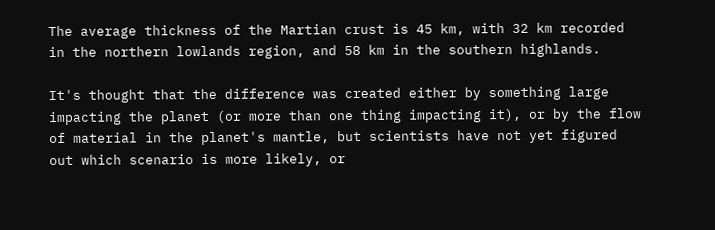The average thickness of the Martian crust is 45 km, with 32 km recorded in the northern lowlands region, and 58 km in the southern highlands.

It's thought that the difference was created either by something large impacting the planet (or more than one thing impacting it), or by the flow of material in the planet's mantle, but scientists have not yet figured out which scenario is more likely, or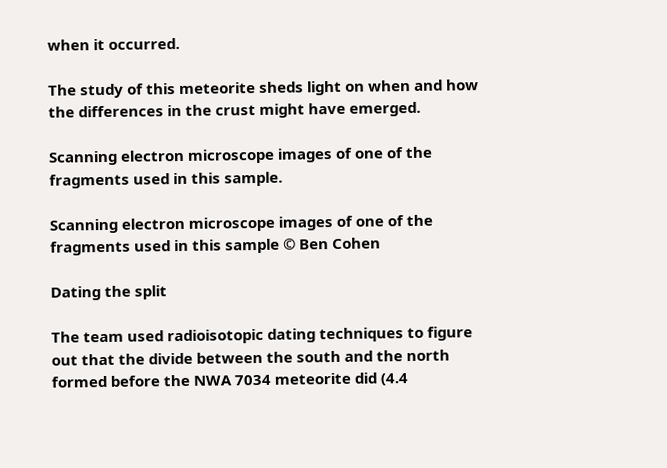when it occurred.

The study of this meteorite sheds light on when and how the differences in the crust might have emerged.

Scanning electron microscope images of one of the fragments used in this sample.

Scanning electron microscope images of one of the fragments used in this sample © Ben Cohen

Dating the split

The team used radioisotopic dating techniques to figure out that the divide between the south and the north formed before the NWA 7034 meteorite did (4.4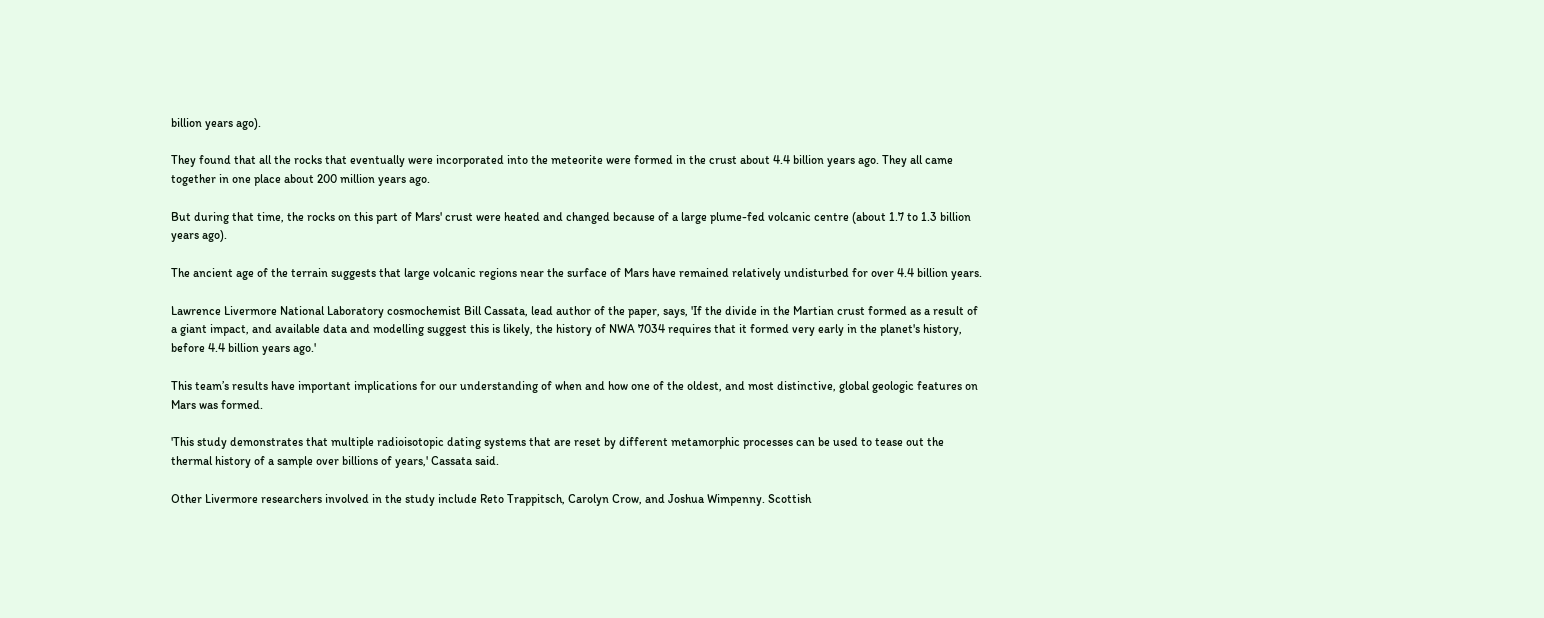billion years ago).

They found that all the rocks that eventually were incorporated into the meteorite were formed in the crust about 4.4 billion years ago. They all came together in one place about 200 million years ago.

But during that time, the rocks on this part of Mars' crust were heated and changed because of a large plume-fed volcanic centre (about 1.7 to 1.3 billion years ago).

The ancient age of the terrain suggests that large volcanic regions near the surface of Mars have remained relatively undisturbed for over 4.4 billion years.

Lawrence Livermore National Laboratory cosmochemist Bill Cassata, lead author of the paper, says, 'If the divide in the Martian crust formed as a result of a giant impact, and available data and modelling suggest this is likely, the history of NWA 7034 requires that it formed very early in the planet's history, before 4.4 billion years ago.'

This team’s results have important implications for our understanding of when and how one of the oldest, and most distinctive, global geologic features on Mars was formed.

'This study demonstrates that multiple radioisotopic dating systems that are reset by different metamorphic processes can be used to tease out the thermal history of a sample over billions of years,' Cassata said.

Other Livermore researchers involved in the study include Reto Trappitsch, Carolyn Crow, and Joshua Wimpenny. Scottish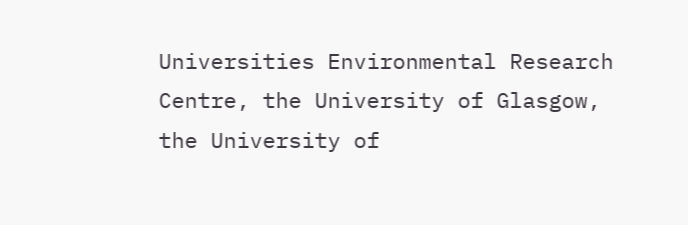Universities Environmental Research Centre, the University of Glasgow, the University of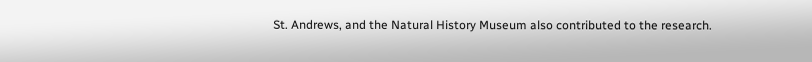St. Andrews, and the Natural History Museum also contributed to the research.